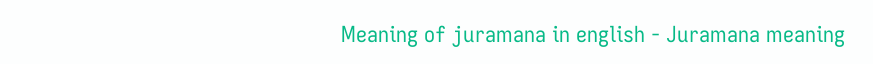Meaning of juramana in english - Juramana meaning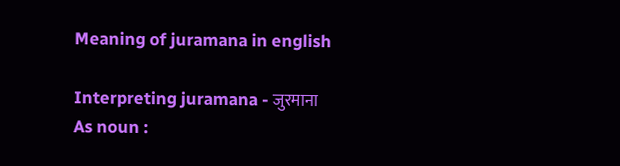Meaning of juramana in english

Interpreting juramana - जुरमाना
As noun :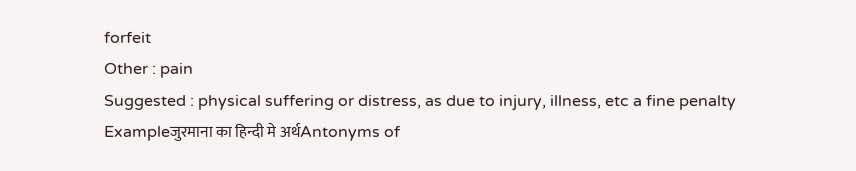forfeit
Other : pain
Suggested : physical suffering or distress, as due to injury, illness, etc a fine penalty
Exampleजुरमाना का हिन्दी मे अर्थAntonyms of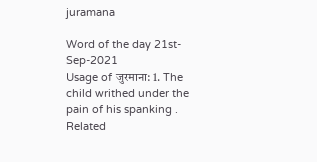juramana

Word of the day 21st-Sep-2021
Usage of जुरमाना: 1. The child writhed under the pain of his spanking .
Related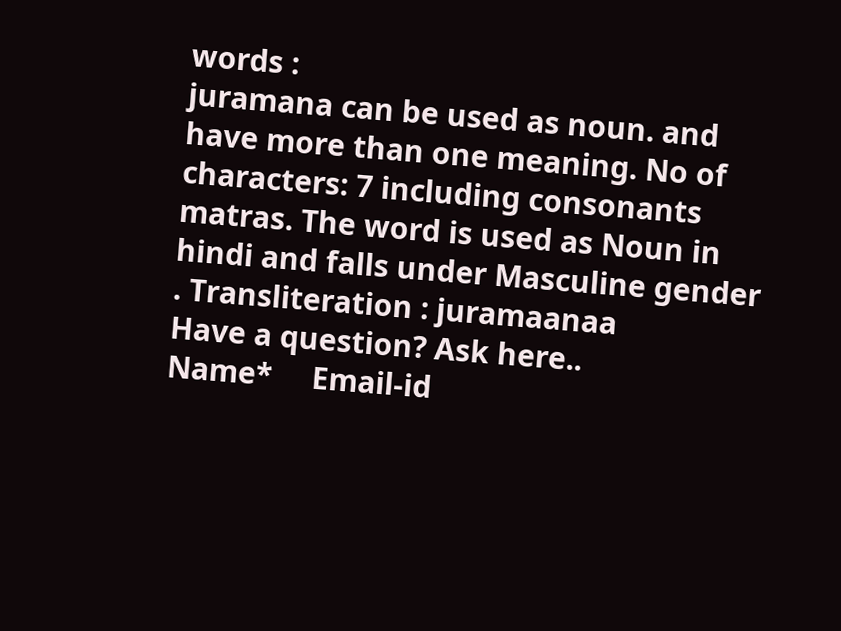words :
juramana can be used as noun. and have more than one meaning. No of characters: 7 including consonants matras. The word is used as Noun in hindi and falls under Masculine gender . Transliteration : juramaanaa
Have a question? Ask here..
Name*     Email-id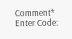Comment* Enter Code: